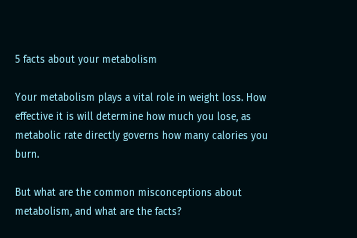5 facts about your metabolism

Your metabolism plays a vital role in weight loss. How effective it is will determine how much you lose, as metabolic rate directly governs how many calories you burn.

But what are the common misconceptions about metabolism, and what are the facts?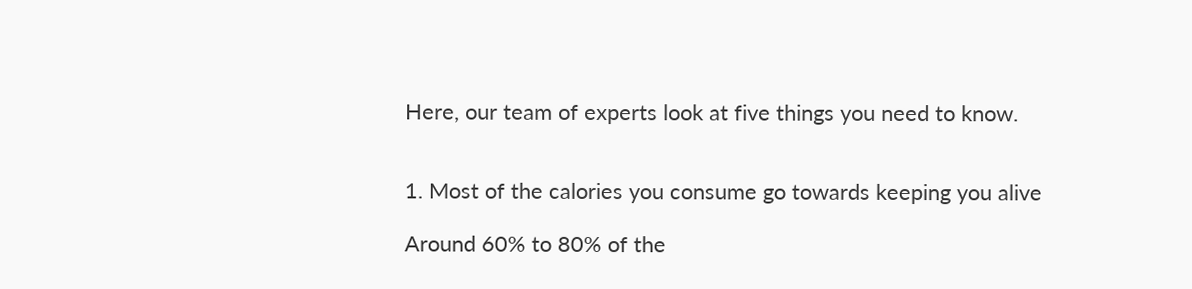Here, our team of experts look at five things you need to know.


1. Most of the calories you consume go towards keeping you alive

Around 60% to 80% of the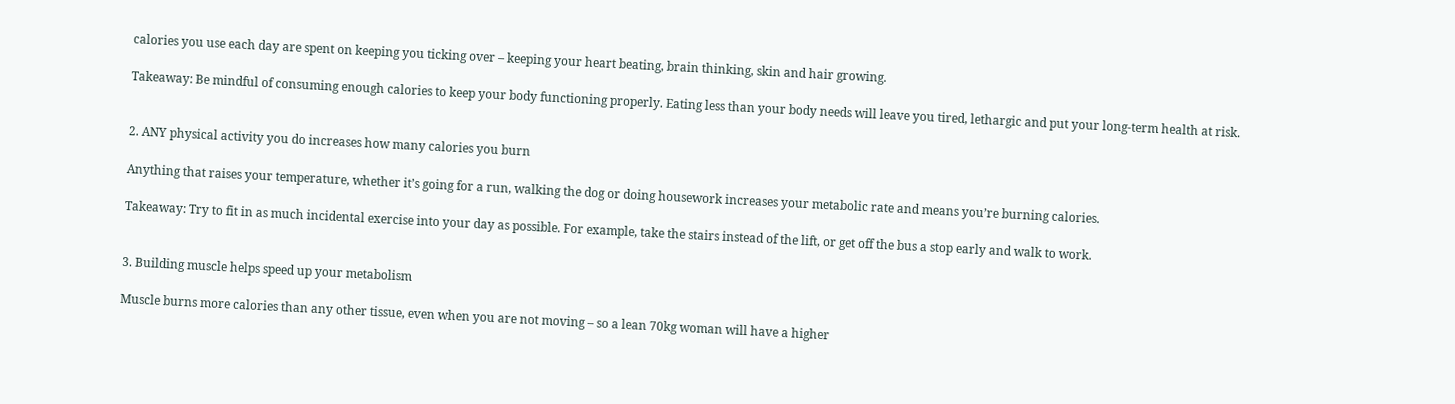calories you use each day are spent on keeping you ticking over – keeping your heart beating, brain thinking, skin and hair growing.

Takeaway: Be mindful of consuming enough calories to keep your body functioning properly. Eating less than your body needs will leave you tired, lethargic and put your long-term health at risk.


2. ANY physical activity you do increases how many calories you burn

Anything that raises your temperature, whether it’s going for a run, walking the dog or doing housework increases your metabolic rate and means you’re burning calories.

Takeaway: Try to fit in as much incidental exercise into your day as possible. For example, take the stairs instead of the lift, or get off the bus a stop early and walk to work.


3. Building muscle helps speed up your metabolism

Muscle burns more calories than any other tissue, even when you are not moving – so a lean 70kg woman will have a higher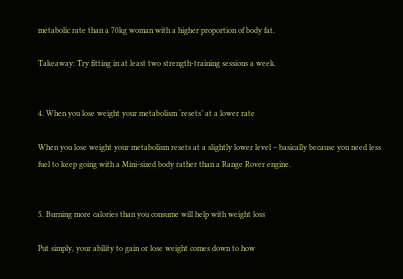metabolic rate than a 70kg woman with a higher proportion of body fat.

Takeaway: Try fitting in at least two strength-training sessions a week.


4. When you lose weight your metabolism ‘resets’ at a lower rate

When you lose weight your metabolism resets at a slightly lower level – basically because you need less fuel to keep going with a Mini-sized body rather than a Range Rover engine.


5. Burning more calories than you consume will help with weight loss

Put simply, your ability to gain or lose weight comes down to how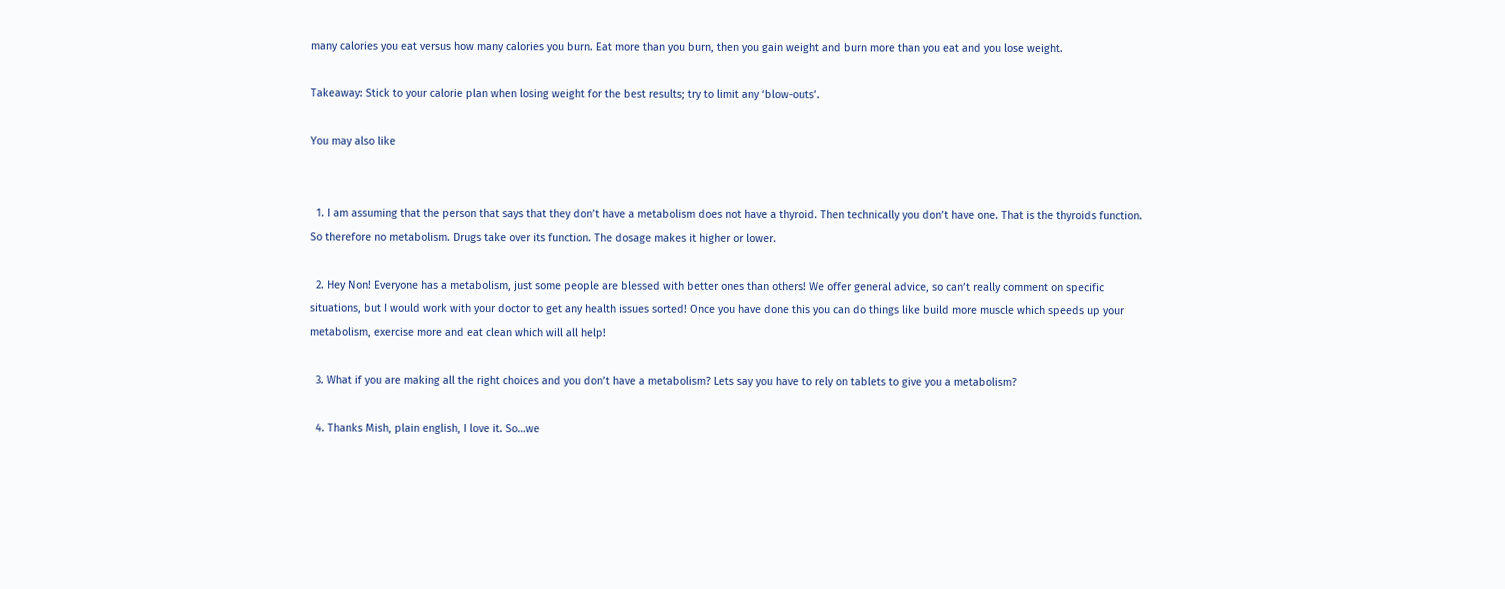many calories you eat versus how many calories you burn. Eat more than you burn, then you gain weight and burn more than you eat and you lose weight.

Takeaway: Stick to your calorie plan when losing weight for the best results; try to limit any ‘blow-outs’.

You may also like


  1. I am assuming that the person that says that they don’t have a metabolism does not have a thyroid. Then technically you don’t have one. That is the thyroids function. So therefore no metabolism. Drugs take over its function. The dosage makes it higher or lower.

  2. Hey Non! Everyone has a metabolism, just some people are blessed with better ones than others! We offer general advice, so can’t really comment on specific situations, but I would work with your doctor to get any health issues sorted! Once you have done this you can do things like build more muscle which speeds up your metabolism, exercise more and eat clean which will all help!

  3. What if you are making all the right choices and you don’t have a metabolism? Lets say you have to rely on tablets to give you a metabolism?

  4. Thanks Mish, plain english, I love it. So…we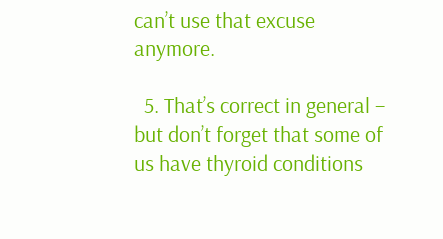can’t use that excuse anymore.

  5. That’s correct in general – but don’t forget that some of us have thyroid conditions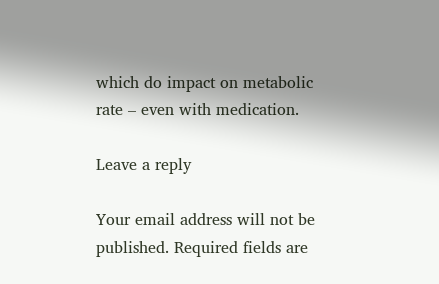which do impact on metabolic rate – even with medication.

Leave a reply

Your email address will not be published. Required fields are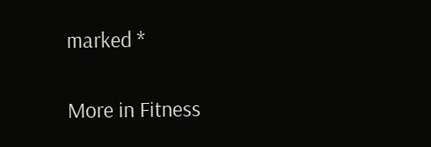marked *

More in Fitness